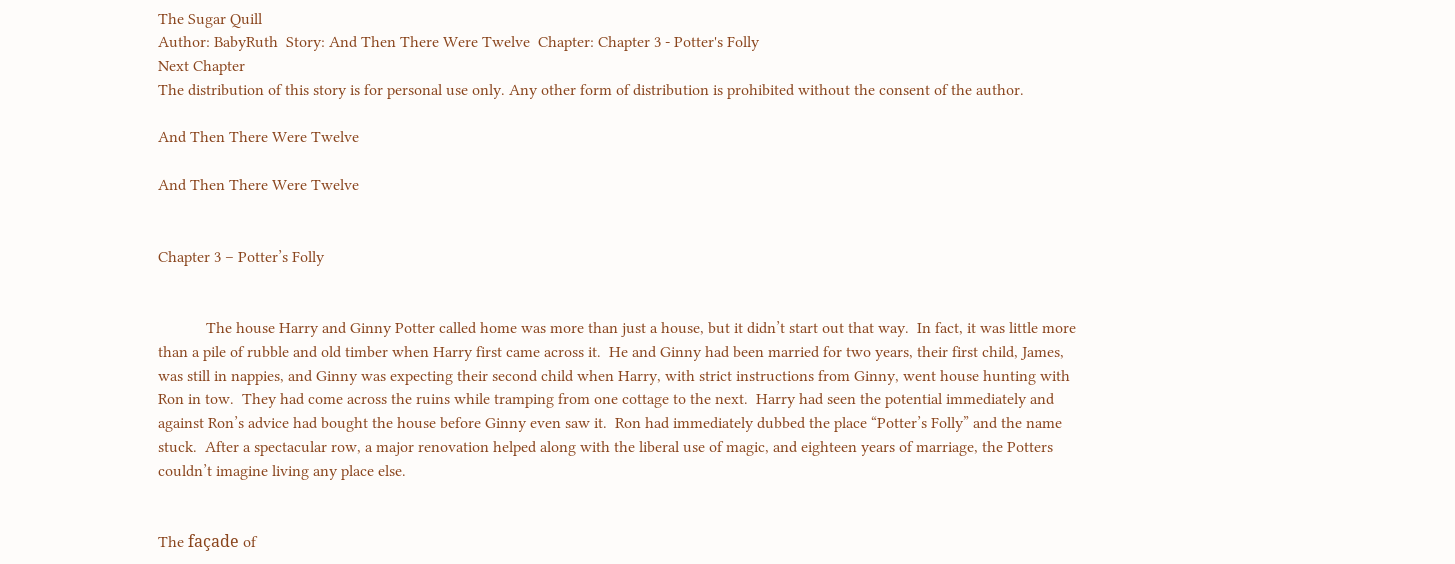The Sugar Quill
Author: BabyRuth  Story: And Then There Were Twelve  Chapter: Chapter 3 - Potter's Folly
Next Chapter
The distribution of this story is for personal use only. Any other form of distribution is prohibited without the consent of the author.

And Then There Were Twelve

And Then There Were Twelve


Chapter 3 – Potter’s Folly


            The house Harry and Ginny Potter called home was more than just a house, but it didn’t start out that way.  In fact, it was little more than a pile of rubble and old timber when Harry first came across it.  He and Ginny had been married for two years, their first child, James, was still in nappies, and Ginny was expecting their second child when Harry, with strict instructions from Ginny, went house hunting with Ron in tow.  They had come across the ruins while tramping from one cottage to the next.  Harry had seen the potential immediately and against Ron’s advice had bought the house before Ginny even saw it.  Ron had immediately dubbed the place “Potter’s Folly” and the name stuck.  After a spectacular row, a major renovation helped along with the liberal use of magic, and eighteen years of marriage, the Potters couldn’t imagine living any place else.


The façade of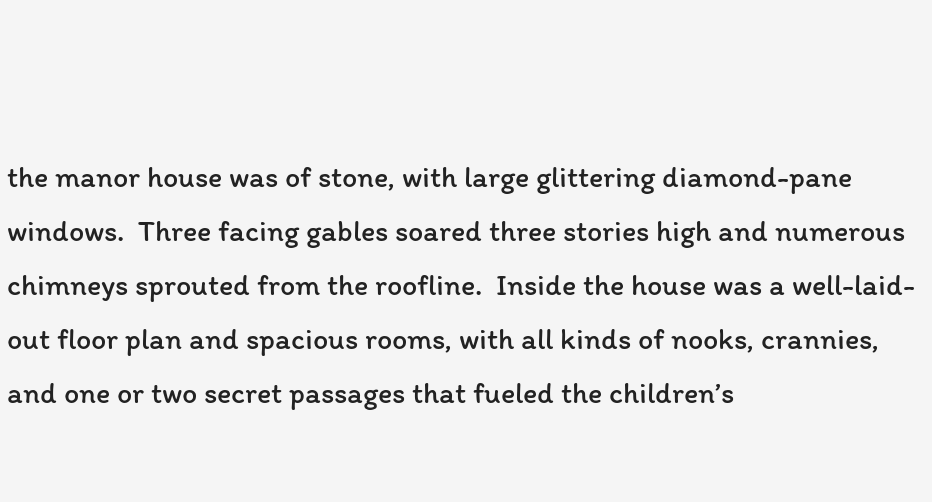the manor house was of stone, with large glittering diamond-pane windows.  Three facing gables soared three stories high and numerous chimneys sprouted from the roofline.  Inside the house was a well-laid-out floor plan and spacious rooms, with all kinds of nooks, crannies, and one or two secret passages that fueled the children’s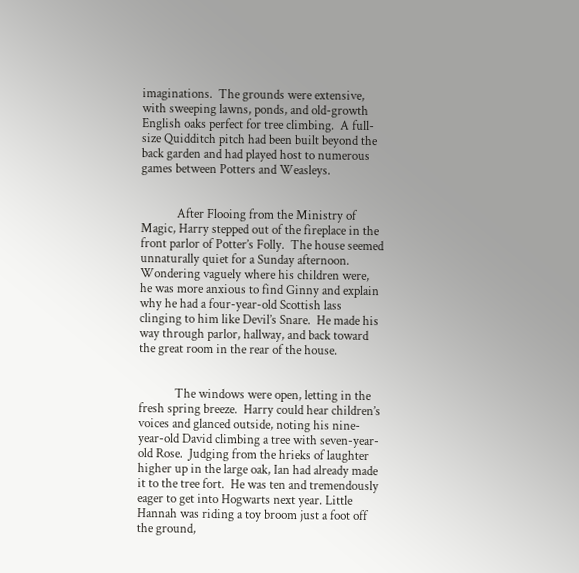imaginations.  The grounds were extensive, with sweeping lawns, ponds, and old-growth English oaks perfect for tree climbing.  A full-size Quidditch pitch had been built beyond the back garden and had played host to numerous games between Potters and Weasleys.


            After Flooing from the Ministry of Magic, Harry stepped out of the fireplace in the front parlor of Potter’s Folly.  The house seemed unnaturally quiet for a Sunday afternoon.  Wondering vaguely where his children were, he was more anxious to find Ginny and explain why he had a four-year-old Scottish lass clinging to him like Devil’s Snare.  He made his way through parlor, hallway, and back toward the great room in the rear of the house.


            The windows were open, letting in the fresh spring breeze.  Harry could hear children’s voices and glanced outside, noting his nine-year-old David climbing a tree with seven-year-old Rose.  Judging from the hrieks of laughter higher up in the large oak, Ian had already made it to the tree fort.  He was ten and tremendously eager to get into Hogwarts next year. Little Hannah was riding a toy broom just a foot off the ground,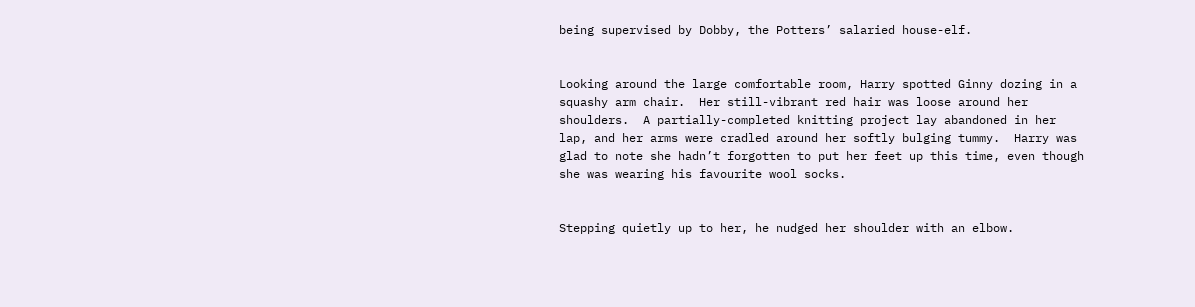being supervised by Dobby, the Potters’ salaried house-elf.


Looking around the large comfortable room, Harry spotted Ginny dozing in a squashy arm chair.  Her still-vibrant red hair was loose around her shoulders.  A partially-completed knitting project lay abandoned in her lap, and her arms were cradled around her softly bulging tummy.  Harry was glad to note she hadn’t forgotten to put her feet up this time, even though she was wearing his favourite wool socks.


Stepping quietly up to her, he nudged her shoulder with an elbow.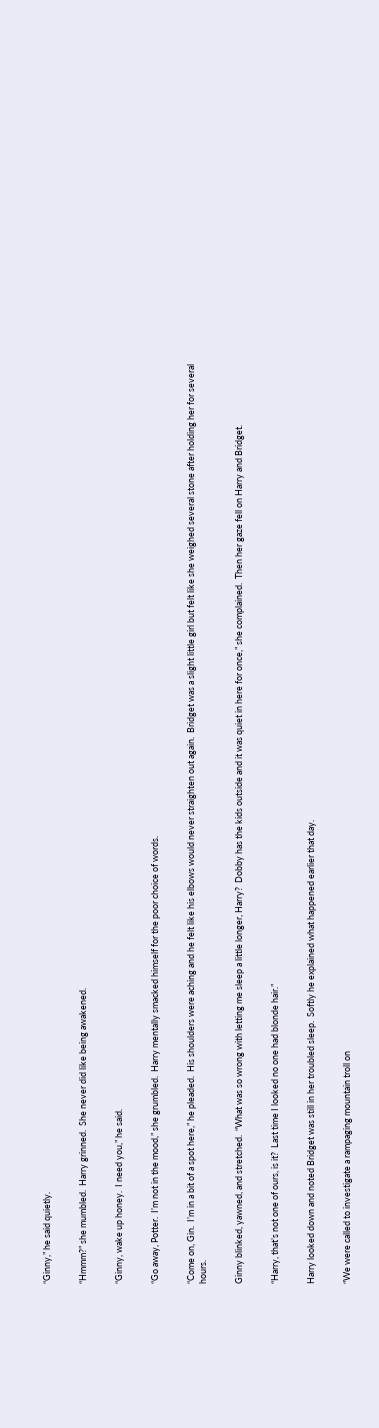“Ginny,” he said quietly.


“Hmmm?” she mumbled.  Harry grinned.  She never did like being awakened.


“Ginny, wake up honey.  I need you,” he said.


“Go away, Potter.  I’m not in the mood,” she grumbled.  Harry mentally smacked himself for the poor choice of words.


“Come on, Gin.  I’m in a bit of a spot here,” he pleaded.  His shoulders were aching and he felt like his elbows would never straighten out again.  Bridget was a slight little girl but felt like she weighed several stone after holding her for several hours.


Ginny blinked, yawned, and stretched.  “What was so wrong with letting me sleep a little longer, Harry?  Dobby has the kids outside and it was quiet in here for once,” she complained.  Then her gaze fell on Harry and Bridget.


“Harry, that’s not one of ours, is it?  Last time I looked no one had blonde hair.”


Harry looked down and noted Bridget was still in her troubled sleep.  Softly he explained what happened earlier that day.


“We were called to investigate a rampaging mountain troll on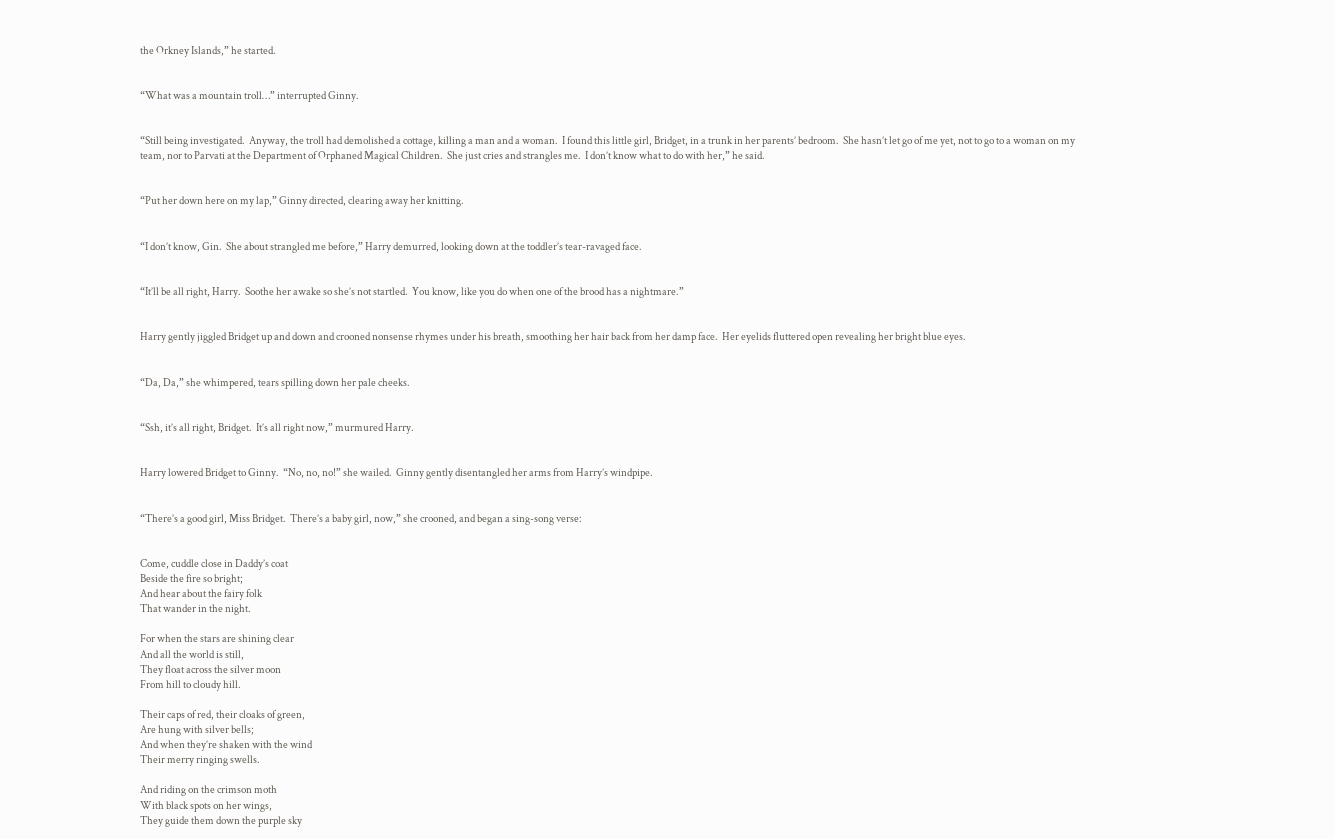the Orkney Islands,” he started.


“What was a mountain troll…” interrupted Ginny.


“Still being investigated.  Anyway, the troll had demolished a cottage, killing a man and a woman.  I found this little girl, Bridget, in a trunk in her parents’ bedroom.  She hasn’t let go of me yet, not to go to a woman on my team, nor to Parvati at the Department of Orphaned Magical Children.  She just cries and strangles me.  I don’t know what to do with her,” he said.


“Put her down here on my lap,” Ginny directed, clearing away her knitting.


“I don’t know, Gin.  She about strangled me before,” Harry demurred, looking down at the toddler’s tear-ravaged face.


“It’ll be all right, Harry.  Soothe her awake so she’s not startled.  You know, like you do when one of the brood has a nightmare.”


Harry gently jiggled Bridget up and down and crooned nonsense rhymes under his breath, smoothing her hair back from her damp face.  Her eyelids fluttered open revealing her bright blue eyes.


“Da, Da,” she whimpered, tears spilling down her pale cheeks.


“Ssh, it’s all right, Bridget.  It’s all right now,” murmured Harry.


Harry lowered Bridget to Ginny.  “No, no, no!” she wailed.  Ginny gently disentangled her arms from Harry’s windpipe.


“There’s a good girl, Miss Bridget.  There’s a baby girl, now,” she crooned, and began a sing-song verse:


Come, cuddle close in Daddy’s coat
Beside the fire so bright;
And hear about the fairy folk
That wander in the night.

For when the stars are shining clear
And all the world is still,
They float across the silver moon
From hill to cloudy hill.

Their caps of red, their cloaks of green,
Are hung with silver bells;
And when they’re shaken with the wind
Their merry ringing swells.

And riding on the crimson moth
With black spots on her wings,
They guide them down the purple sky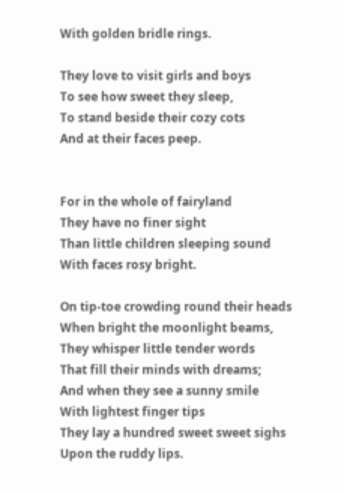With golden bridle rings.

They love to visit girls and boys
To see how sweet they sleep,
To stand beside their cozy cots
And at their faces peep.


For in the whole of fairyland
They have no finer sight
Than little children sleeping sound
With faces rosy bright.

On tip-toe crowding round their heads
When bright the moonlight beams,
They whisper little tender words
That fill their minds with dreams;
And when they see a sunny smile
With lightest finger tips
They lay a hundred sweet sweet sighs
Upon the ruddy lips.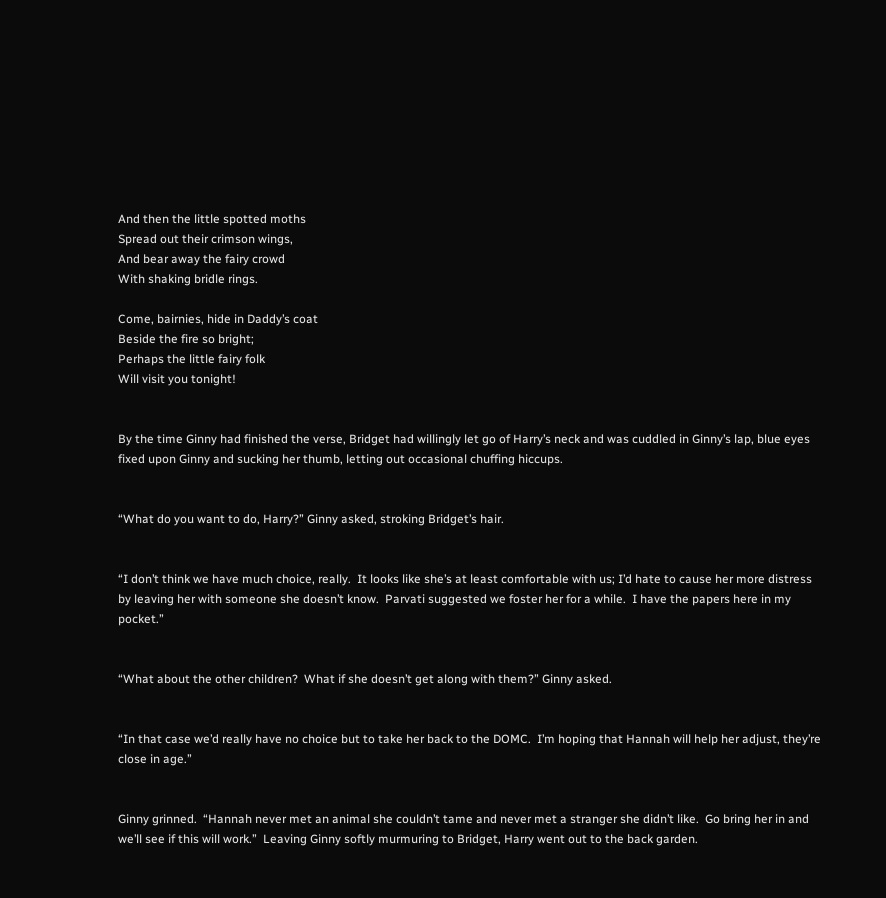And then the little spotted moths
Spread out their crimson wings,
And bear away the fairy crowd
With shaking bridle rings.

Come, bairnies, hide in Daddy’s coat
Beside the fire so bright;
Perhaps the little fairy folk
Will visit you tonight!


By the time Ginny had finished the verse, Bridget had willingly let go of Harry’s neck and was cuddled in Ginny’s lap, blue eyes fixed upon Ginny and sucking her thumb, letting out occasional chuffing hiccups.


“What do you want to do, Harry?” Ginny asked, stroking Bridget’s hair.


“I don’t think we have much choice, really.  It looks like she’s at least comfortable with us; I’d hate to cause her more distress by leaving her with someone she doesn’t know.  Parvati suggested we foster her for a while.  I have the papers here in my pocket.”


“What about the other children?  What if she doesn’t get along with them?” Ginny asked.


“In that case we’d really have no choice but to take her back to the DOMC.  I’m hoping that Hannah will help her adjust, they’re close in age.”


Ginny grinned.  “Hannah never met an animal she couldn’t tame and never met a stranger she didn’t like.  Go bring her in and we’ll see if this will work.”  Leaving Ginny softly murmuring to Bridget, Harry went out to the back garden.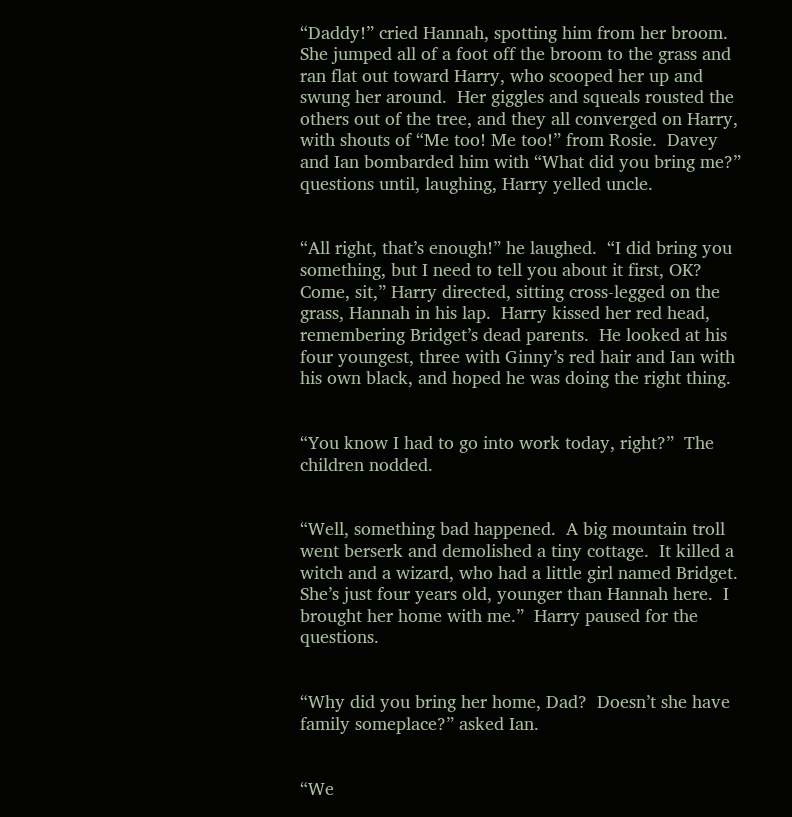“Daddy!” cried Hannah, spotting him from her broom.  She jumped all of a foot off the broom to the grass and ran flat out toward Harry, who scooped her up and swung her around.  Her giggles and squeals rousted the others out of the tree, and they all converged on Harry, with shouts of “Me too! Me too!” from Rosie.  Davey and Ian bombarded him with “What did you bring me?” questions until, laughing, Harry yelled uncle.


“All right, that’s enough!” he laughed.  “I did bring you something, but I need to tell you about it first, OK?  Come, sit,” Harry directed, sitting cross-legged on the grass, Hannah in his lap.  Harry kissed her red head, remembering Bridget’s dead parents.  He looked at his four youngest, three with Ginny’s red hair and Ian with his own black, and hoped he was doing the right thing.


“You know I had to go into work today, right?”  The children nodded.


“Well, something bad happened.  A big mountain troll went berserk and demolished a tiny cottage.  It killed a witch and a wizard, who had a little girl named Bridget.  She’s just four years old, younger than Hannah here.  I brought her home with me.”  Harry paused for the questions.


“Why did you bring her home, Dad?  Doesn’t she have family someplace?” asked Ian.


“We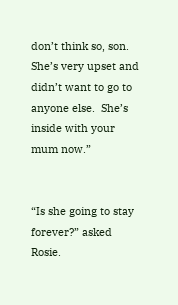don’t think so, son.  She’s very upset and didn’t want to go to anyone else.  She’s inside with your mum now.”


“Is she going to stay forever?” asked Rosie.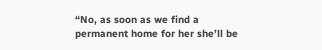“No, as soon as we find a permanent home for her she’ll be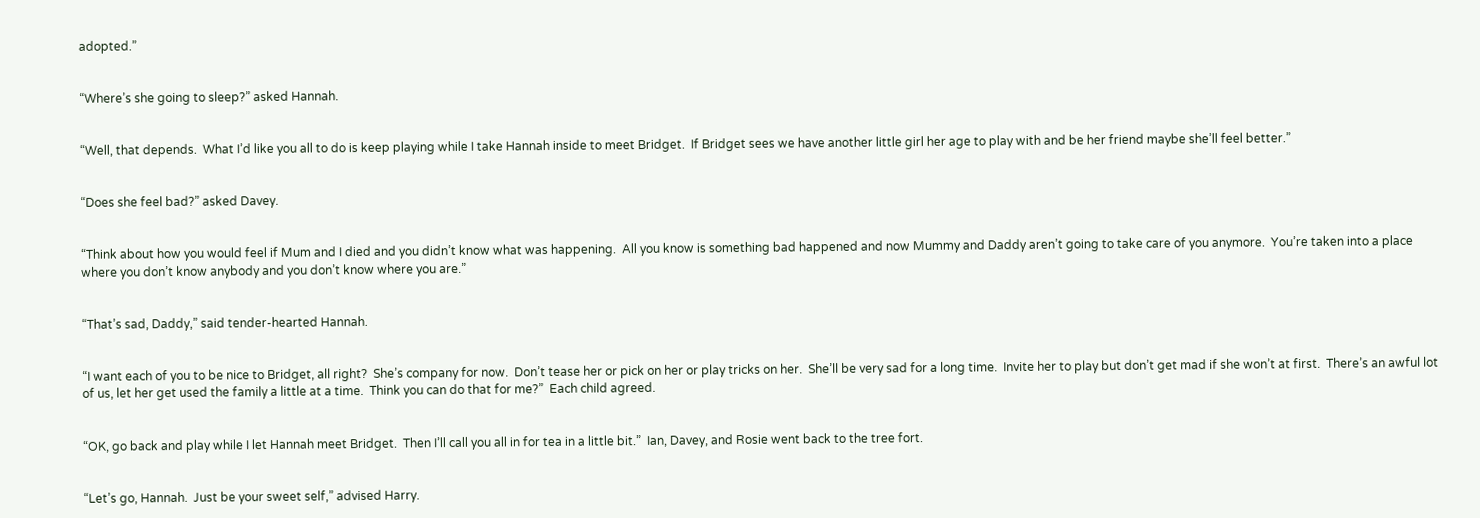adopted.”


“Where’s she going to sleep?” asked Hannah.


“Well, that depends.  What I’d like you all to do is keep playing while I take Hannah inside to meet Bridget.  If Bridget sees we have another little girl her age to play with and be her friend maybe she’ll feel better.”


“Does she feel bad?” asked Davey.


“Think about how you would feel if Mum and I died and you didn’t know what was happening.  All you know is something bad happened and now Mummy and Daddy aren’t going to take care of you anymore.  You’re taken into a place where you don’t know anybody and you don’t know where you are.”


“That’s sad, Daddy,” said tender-hearted Hannah.


“I want each of you to be nice to Bridget, all right?  She’s company for now.  Don’t tease her or pick on her or play tricks on her.  She’ll be very sad for a long time.  Invite her to play but don’t get mad if she won’t at first.  There’s an awful lot of us, let her get used the family a little at a time.  Think you can do that for me?”  Each child agreed.


“OK, go back and play while I let Hannah meet Bridget.  Then I’ll call you all in for tea in a little bit.”  Ian, Davey, and Rosie went back to the tree fort.


“Let’s go, Hannah.  Just be your sweet self,” advised Harry.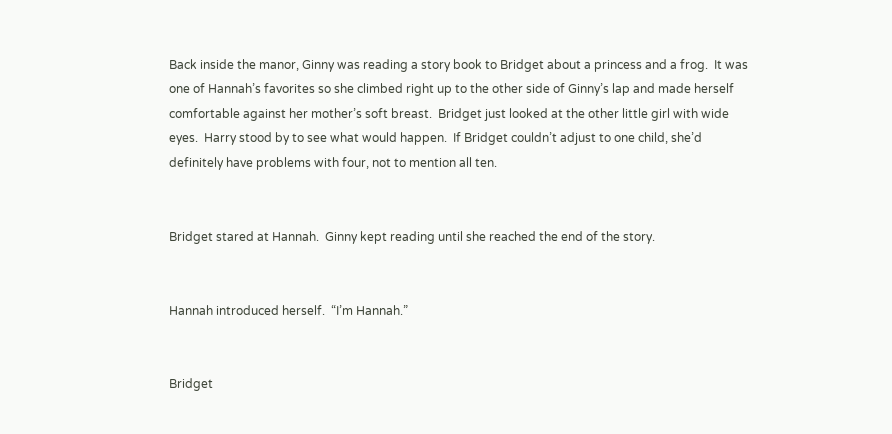Back inside the manor, Ginny was reading a story book to Bridget about a princess and a frog.  It was one of Hannah’s favorites so she climbed right up to the other side of Ginny’s lap and made herself comfortable against her mother’s soft breast.  Bridget just looked at the other little girl with wide eyes.  Harry stood by to see what would happen.  If Bridget couldn’t adjust to one child, she’d definitely have problems with four, not to mention all ten.


Bridget stared at Hannah.  Ginny kept reading until she reached the end of the story.


Hannah introduced herself.  “I’m Hannah.”


Bridget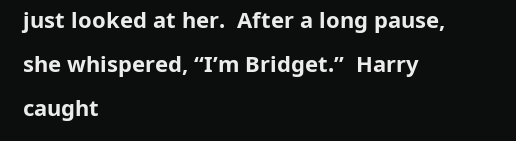just looked at her.  After a long pause, she whispered, “I’m Bridget.”  Harry caught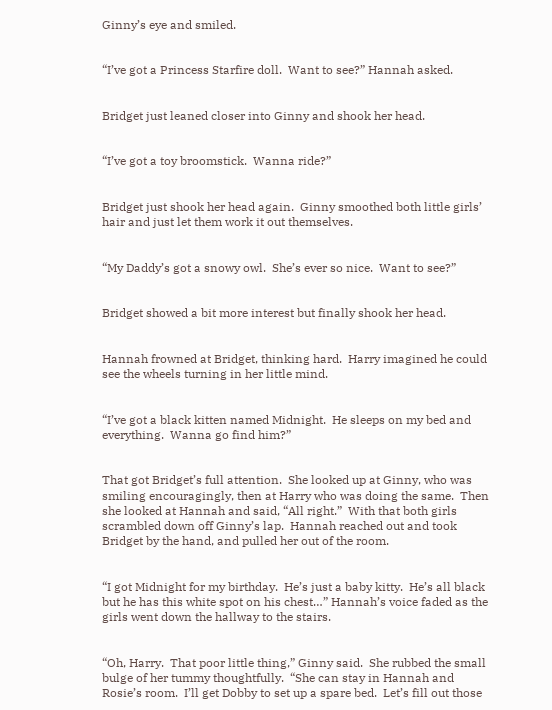Ginny’s eye and smiled.


“I’ve got a Princess Starfire doll.  Want to see?” Hannah asked.


Bridget just leaned closer into Ginny and shook her head.


“I’ve got a toy broomstick.  Wanna ride?”


Bridget just shook her head again.  Ginny smoothed both little girls’ hair and just let them work it out themselves.


“My Daddy’s got a snowy owl.  She’s ever so nice.  Want to see?”


Bridget showed a bit more interest but finally shook her head.


Hannah frowned at Bridget, thinking hard.  Harry imagined he could see the wheels turning in her little mind.


“I’ve got a black kitten named Midnight.  He sleeps on my bed and everything.  Wanna go find him?”


That got Bridget’s full attention.  She looked up at Ginny, who was smiling encouragingly, then at Harry who was doing the same.  Then she looked at Hannah and said, “All right.”  With that both girls scrambled down off Ginny’s lap.  Hannah reached out and took Bridget by the hand, and pulled her out of the room.


“I got Midnight for my birthday.  He’s just a baby kitty.  He’s all black but he has this white spot on his chest…” Hannah’s voice faded as the girls went down the hallway to the stairs.


“Oh, Harry.  That poor little thing,” Ginny said.  She rubbed the small bulge of her tummy thoughtfully.  “She can stay in Hannah and Rosie’s room.  I’ll get Dobby to set up a spare bed.  Let’s fill out those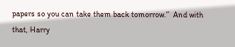papers so you can take them back tomorrow.”  And with that, Harry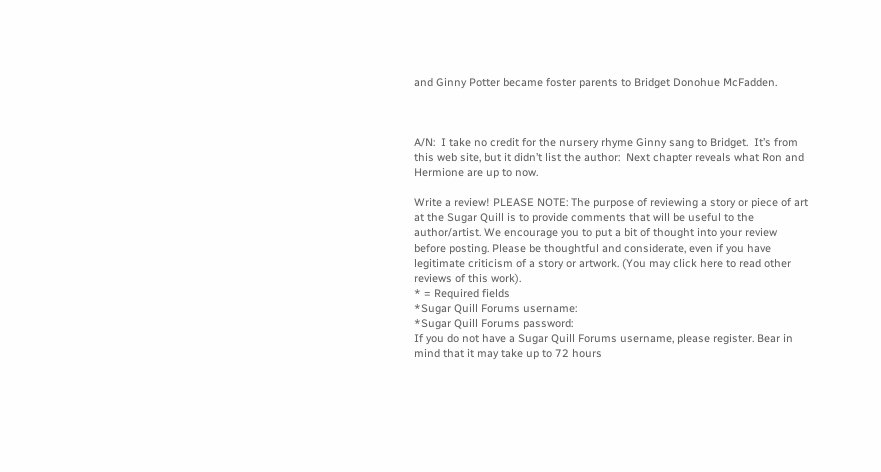and Ginny Potter became foster parents to Bridget Donohue McFadden.



A/N:  I take no credit for the nursery rhyme Ginny sang to Bridget.  It’s from this web site, but it didn’t list the author:  Next chapter reveals what Ron and Hermione are up to now.

Write a review! PLEASE NOTE: The purpose of reviewing a story or piece of art at the Sugar Quill is to provide comments that will be useful to the author/artist. We encourage you to put a bit of thought into your review before posting. Please be thoughtful and considerate, even if you have legitimate criticism of a story or artwork. (You may click here to read other reviews of this work).
* = Required fields
*Sugar Quill Forums username:
*Sugar Quill Forums password:
If you do not have a Sugar Quill Forums username, please register. Bear in mind that it may take up to 72 hours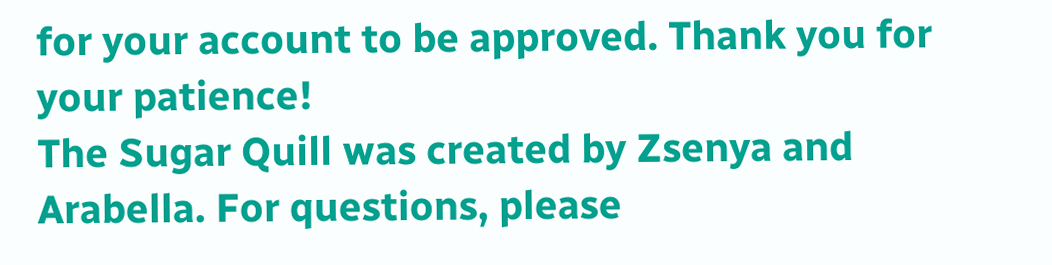for your account to be approved. Thank you for your patience!
The Sugar Quill was created by Zsenya and Arabella. For questions, please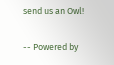send us an Owl!

-- Powered by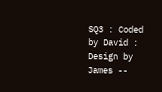SQ3 : Coded by David : Design by James --